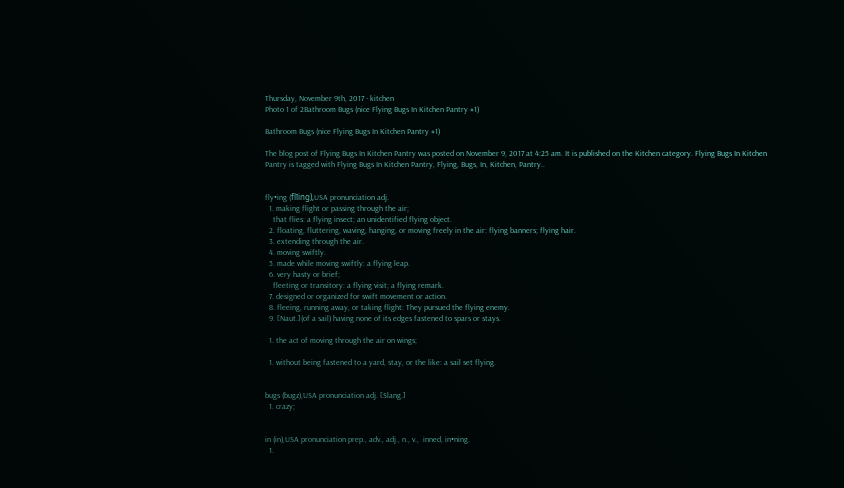Thursday, November 9th, 2017 - kitchen
Photo 1 of 2Bathroom Bugs (nice Flying Bugs In Kitchen Pantry #1)

Bathroom Bugs (nice Flying Bugs In Kitchen Pantry #1)

The blog post of Flying Bugs In Kitchen Pantry was posted on November 9, 2017 at 4:25 am. It is published on the Kitchen category. Flying Bugs In Kitchen Pantry is tagged with Flying Bugs In Kitchen Pantry, Flying, Bugs, In, Kitchen, Pantry..


fly•ing (flīing),USA pronunciation adj.
  1. making flight or passing through the air;
    that flies: a flying insect; an unidentified flying object.
  2. floating, fluttering, waving, hanging, or moving freely in the air: flying banners; flying hair.
  3. extending through the air.
  4. moving swiftly.
  5. made while moving swiftly: a flying leap.
  6. very hasty or brief;
    fleeting or transitory: a flying visit; a flying remark.
  7. designed or organized for swift movement or action.
  8. fleeing, running away, or taking flight: They pursued the flying enemy.
  9. [Naut.](of a sail) having none of its edges fastened to spars or stays.

  1. the act of moving through the air on wings;

  1. without being fastened to a yard, stay, or the like: a sail set flying.


bugs (bugz),USA pronunciation adj. [Slang.]
  1. crazy;


in (in),USA pronunciation prep., adv., adj., n., v.,  inned, in•ning.
  1.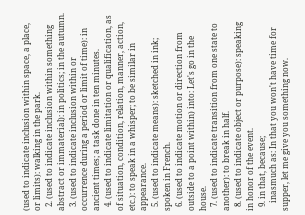(used to indicate inclusion within space, a place, or limits): walking in the park.
  2. (used to indicate inclusion within something abstract or immaterial): in politics; in the autumn.
  3. (used to indicate inclusion within or occurrence during a period or limit of time): in ancient times; a task done in ten minutes.
  4. (used to indicate limitation or qualification, as of situation, condition, relation, manner, action, etc.): to speak in a whisper; to be similar in appearance.
  5. (used to indicate means): sketched in ink; spoken in French.
  6. (used to indicate motion or direction from outside to a point within) into: Let's go in the house.
  7. (used to indicate transition from one state to another): to break in half.
  8. (used to indicate object or purpose): speaking in honor of the event.
  9. in that, because;
    inasmuch as: In that you won't have time for supper, let me give you something now.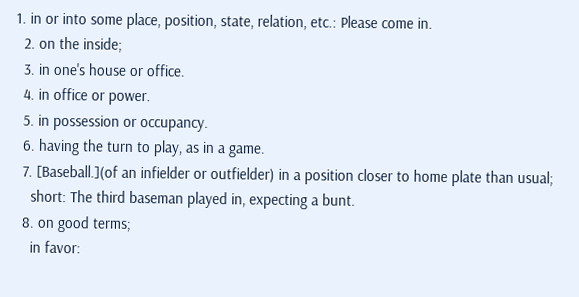1. in or into some place, position, state, relation, etc.: Please come in.
  2. on the inside;
  3. in one's house or office.
  4. in office or power.
  5. in possession or occupancy.
  6. having the turn to play, as in a game.
  7. [Baseball.](of an infielder or outfielder) in a position closer to home plate than usual;
    short: The third baseman played in, expecting a bunt.
  8. on good terms;
    in favor: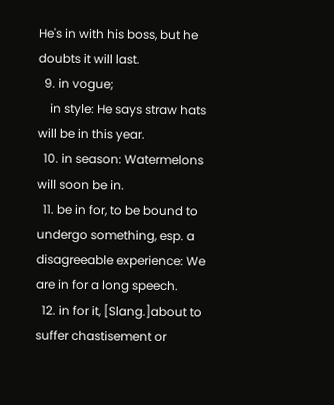He's in with his boss, but he doubts it will last.
  9. in vogue;
    in style: He says straw hats will be in this year.
  10. in season: Watermelons will soon be in.
  11. be in for, to be bound to undergo something, esp. a disagreeable experience: We are in for a long speech.
  12. in for it, [Slang.]about to suffer chastisement or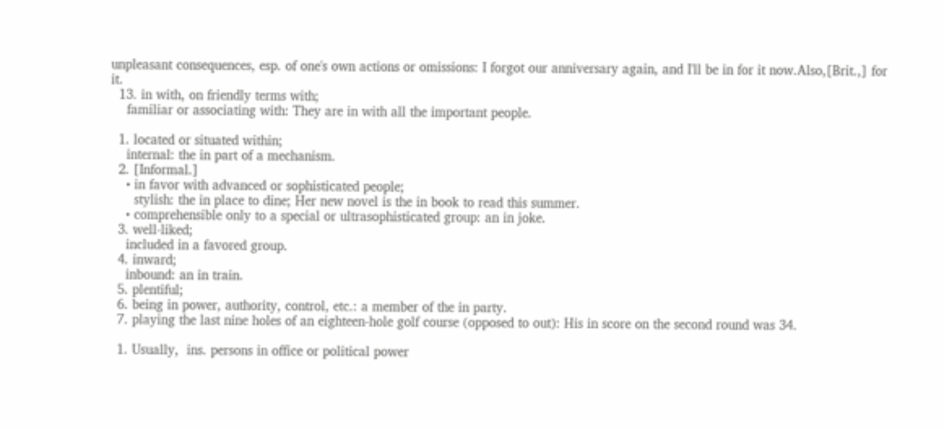unpleasant consequences, esp. of one's own actions or omissions: I forgot our anniversary again, and I'll be in for it now.Also,[Brit.,] for it.
  13. in with, on friendly terms with;
    familiar or associating with: They are in with all the important people.

  1. located or situated within;
    internal: the in part of a mechanism.
  2. [Informal.]
    • in favor with advanced or sophisticated people;
      stylish: the in place to dine; Her new novel is the in book to read this summer.
    • comprehensible only to a special or ultrasophisticated group: an in joke.
  3. well-liked;
    included in a favored group.
  4. inward;
    inbound: an in train.
  5. plentiful;
  6. being in power, authority, control, etc.: a member of the in party.
  7. playing the last nine holes of an eighteen-hole golf course (opposed to out): His in score on the second round was 34.

  1. Usually,  ins. persons in office or political power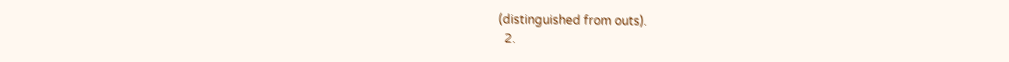(distinguished from outs).
  2.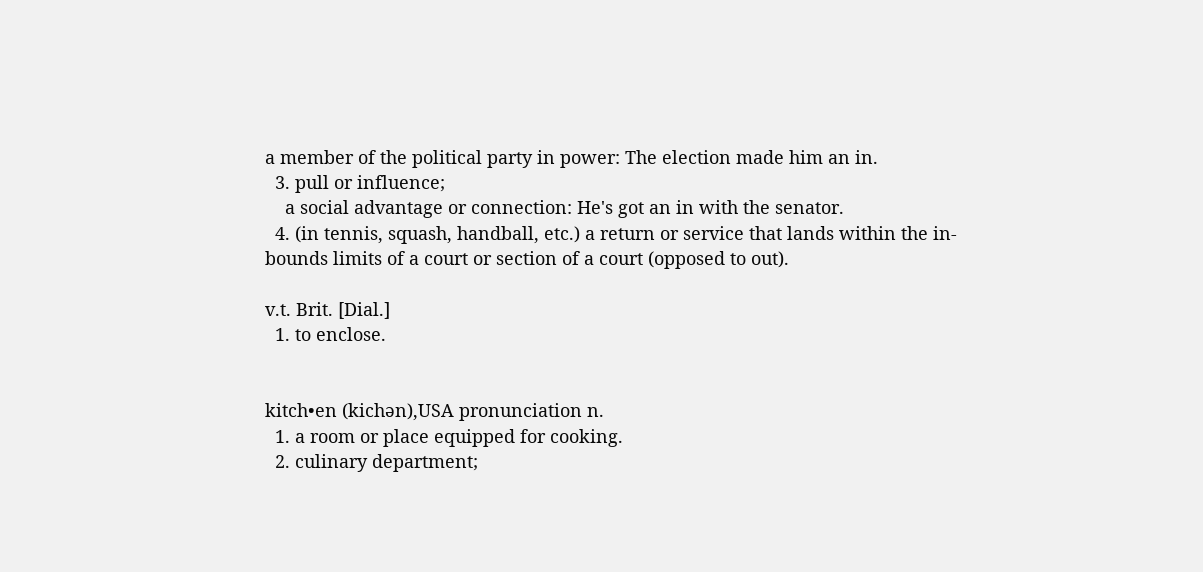a member of the political party in power: The election made him an in.
  3. pull or influence;
    a social advantage or connection: He's got an in with the senator.
  4. (in tennis, squash, handball, etc.) a return or service that lands within the in-bounds limits of a court or section of a court (opposed to out).

v.t. Brit. [Dial.]
  1. to enclose.


kitch•en (kichən),USA pronunciation n.
  1. a room or place equipped for cooking.
  2. culinary department;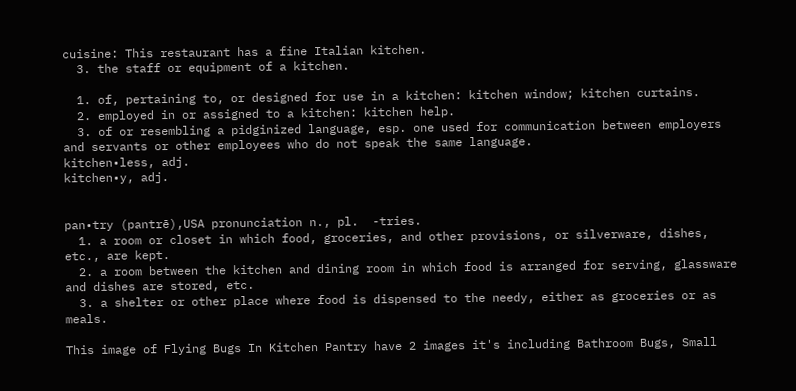cuisine: This restaurant has a fine Italian kitchen.
  3. the staff or equipment of a kitchen.

  1. of, pertaining to, or designed for use in a kitchen: kitchen window; kitchen curtains.
  2. employed in or assigned to a kitchen: kitchen help.
  3. of or resembling a pidginized language, esp. one used for communication between employers and servants or other employees who do not speak the same language.
kitchen•less, adj.
kitchen•y, adj.


pan•try (pantrē),USA pronunciation n., pl.  -tries.
  1. a room or closet in which food, groceries, and other provisions, or silverware, dishes, etc., are kept.
  2. a room between the kitchen and dining room in which food is arranged for serving, glassware and dishes are stored, etc.
  3. a shelter or other place where food is dispensed to the needy, either as groceries or as meals.

This image of Flying Bugs In Kitchen Pantry have 2 images it's including Bathroom Bugs, Small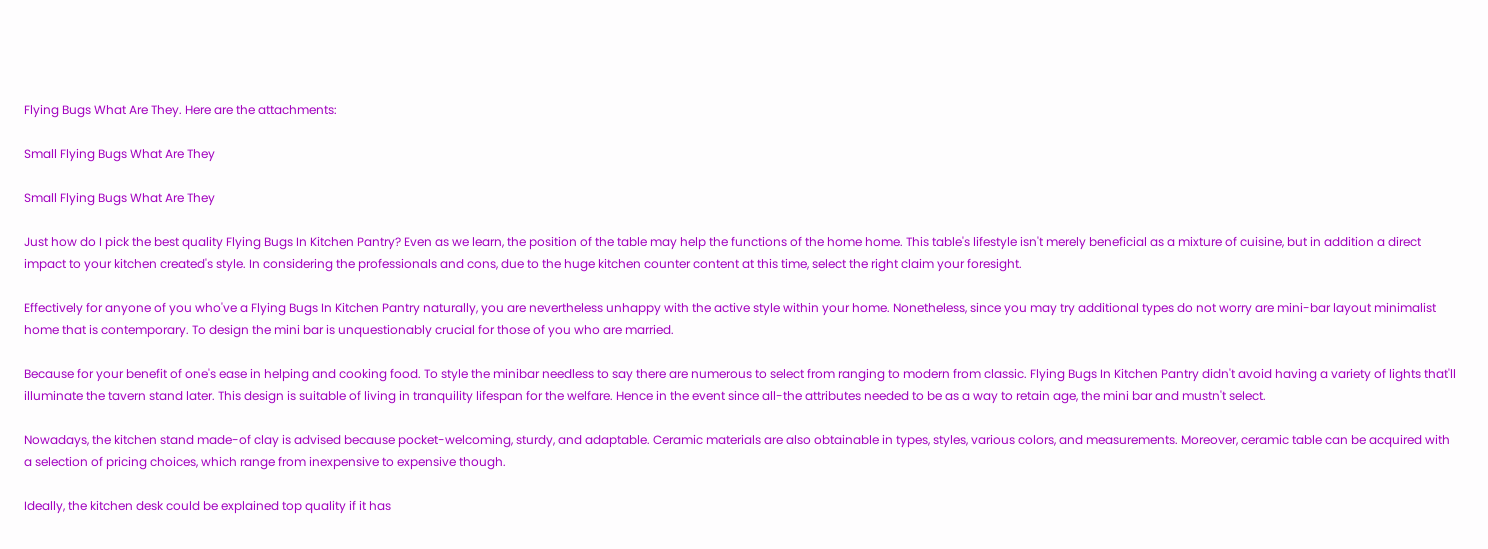Flying Bugs What Are They. Here are the attachments:

Small Flying Bugs What Are They

Small Flying Bugs What Are They

Just how do I pick the best quality Flying Bugs In Kitchen Pantry? Even as we learn, the position of the table may help the functions of the home home. This table's lifestyle isn't merely beneficial as a mixture of cuisine, but in addition a direct impact to your kitchen created's style. In considering the professionals and cons, due to the huge kitchen counter content at this time, select the right claim your foresight.

Effectively for anyone of you who've a Flying Bugs In Kitchen Pantry naturally, you are nevertheless unhappy with the active style within your home. Nonetheless, since you may try additional types do not worry are mini-bar layout minimalist home that is contemporary. To design the mini bar is unquestionably crucial for those of you who are married.

Because for your benefit of one's ease in helping and cooking food. To style the minibar needless to say there are numerous to select from ranging to modern from classic. Flying Bugs In Kitchen Pantry didn't avoid having a variety of lights that'll illuminate the tavern stand later. This design is suitable of living in tranquility lifespan for the welfare. Hence in the event since all-the attributes needed to be as a way to retain age, the mini bar and mustn't select.

Nowadays, the kitchen stand made-of clay is advised because pocket-welcoming, sturdy, and adaptable. Ceramic materials are also obtainable in types, styles, various colors, and measurements. Moreover, ceramic table can be acquired with a selection of pricing choices, which range from inexpensive to expensive though.

Ideally, the kitchen desk could be explained top quality if it has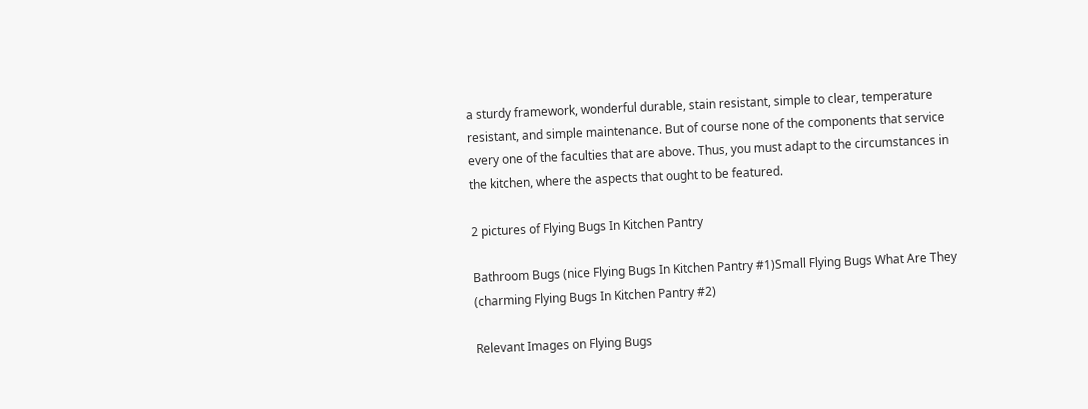a sturdy framework, wonderful durable, stain resistant, simple to clear, temperature resistant, and simple maintenance. But of course none of the components that service every one of the faculties that are above. Thus, you must adapt to the circumstances in the kitchen, where the aspects that ought to be featured.

2 pictures of Flying Bugs In Kitchen Pantry

Bathroom Bugs (nice Flying Bugs In Kitchen Pantry #1)Small Flying Bugs What Are They (charming Flying Bugs In Kitchen Pantry #2)

Relevant Images on Flying Bugs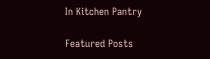In Kitchen Pantry

Featured Posts